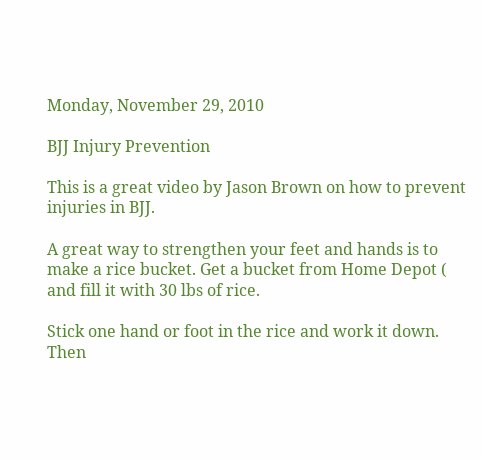Monday, November 29, 2010

BJJ Injury Prevention

This is a great video by Jason Brown on how to prevent injuries in BJJ.

A great way to strengthen your feet and hands is to make a rice bucket. Get a bucket from Home Depot ( and fill it with 30 lbs of rice.

Stick one hand or foot in the rice and work it down. Then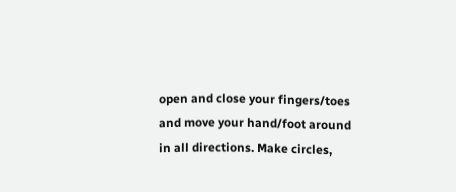open and close your fingers/toes and move your hand/foot around in all directions. Make circles,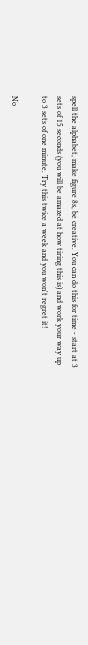spell the alphabet, make figure 8s, be creative. You can do this for time - start at 3 sets of 15 seconds (you will be amazed at how tiring this is) and work your way up to 3 sets of one minute. Try this twice a week and you won't regret it!

No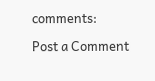comments:

Post a Comment